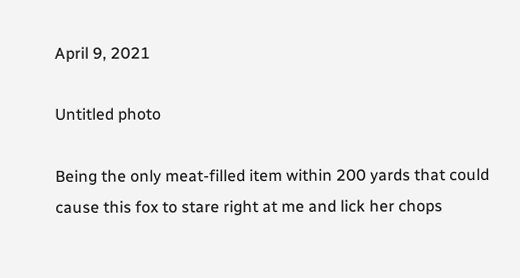April 9, 2021

Untitled photo

Being the only meat-filled item within 200 yards that could cause this fox to stare right at me and lick her chops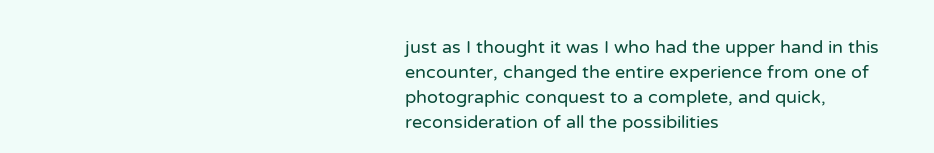just as I thought it was I who had the upper hand in this encounter, changed the entire experience from one of photographic conquest to a complete, and quick, reconsideration of all the possibilities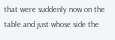that were suddenly now on the table and just whose side the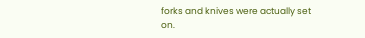forks and knives were actually set on.